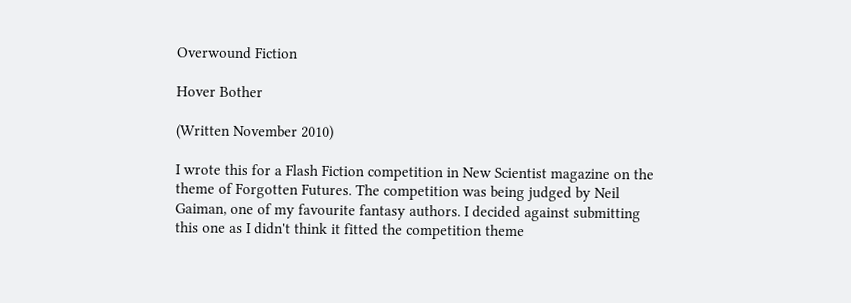Overwound Fiction

Hover Bother

(Written November 2010)

I wrote this for a Flash Fiction competition in New Scientist magazine on the theme of Forgotten Futures. The competition was being judged by Neil Gaiman, one of my favourite fantasy authors. I decided against submitting this one as I didn't think it fitted the competition theme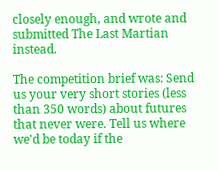closely enough, and wrote and submitted The Last Martian instead.

The competition brief was: Send us your very short stories (less than 350 words) about futures that never were. Tell us where we'd be today if the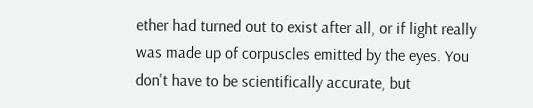ether had turned out to exist after all, or if light really was made up of corpuscles emitted by the eyes. You don't have to be scientifically accurate, but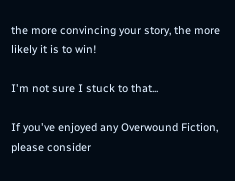the more convincing your story, the more likely it is to win!

I'm not sure I stuck to that...

If you've enjoyed any Overwound Fiction, please consider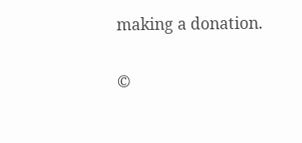making a donation.

©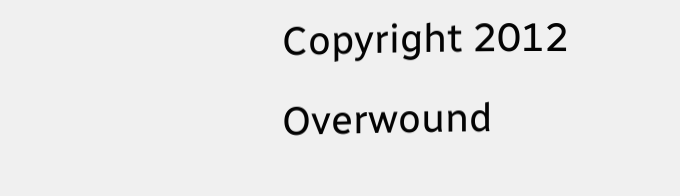Copyright 2012 Overwound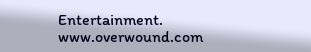Entertainment. www.overwound.com